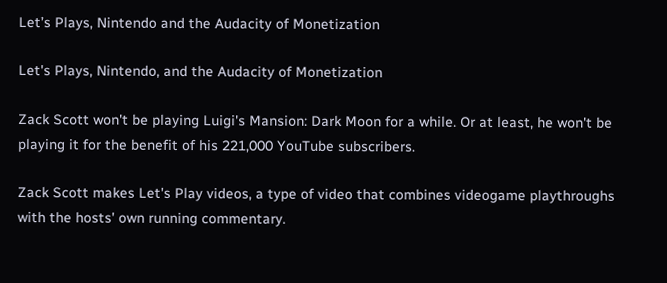Let’s Plays, Nintendo and the Audacity of Monetization

Let's Plays, Nintendo, and the Audacity of Monetization

Zack Scott won't be playing Luigi's Mansion: Dark Moon for a while. Or at least, he won't be playing it for the benefit of his 221,000 YouTube subscribers.

Zack Scott makes Let's Play videos, a type of video that combines videogame playthroughs with the hosts' own running commentary.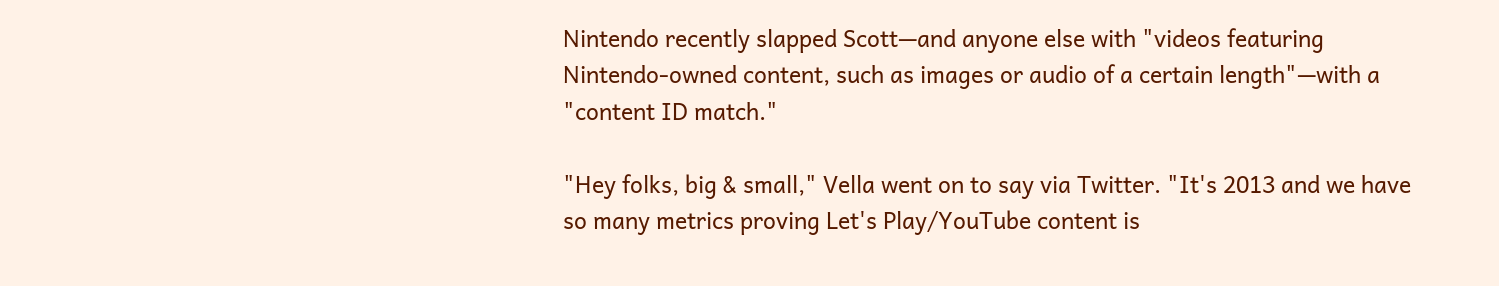Nintendo recently slapped Scott—and anyone else with "videos featuring Nintendo-owned content, such as images or audio of a certain length"—with a "content ID match."

"Hey folks, big & small," Vella went on to say via Twitter. "It's 2013 and we have so many metrics proving Let's Play/YouTube content is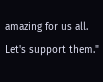amazing for us all. Let's support them."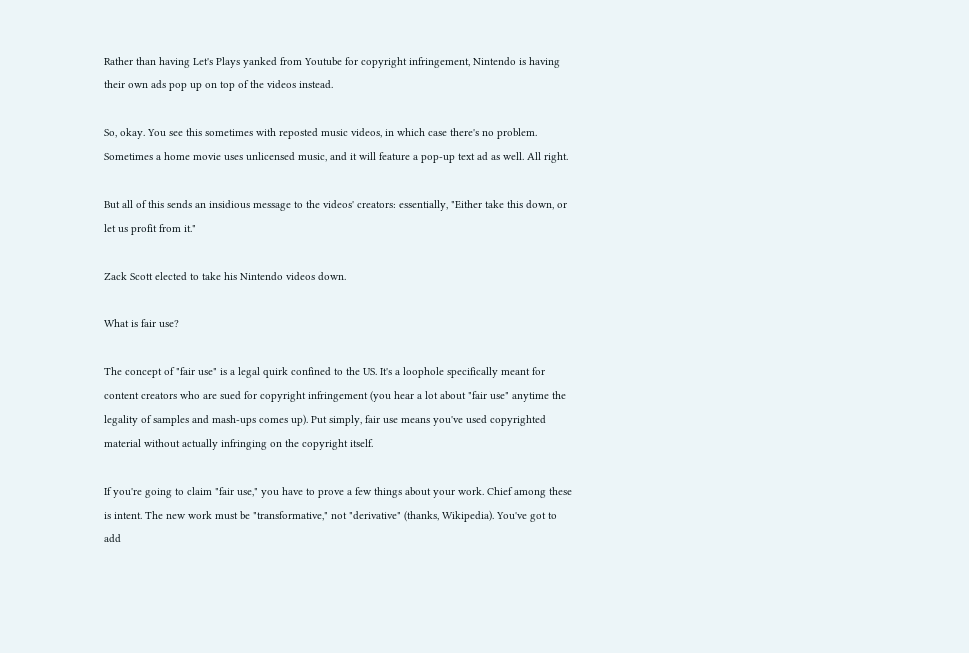Rather than having Let's Plays yanked from Youtube for copyright infringement, Nintendo is having their own ads pop up on top of the videos instead.

So, okay. You see this sometimes with reposted music videos, in which case there's no problem. Sometimes a home movie uses unlicensed music, and it will feature a pop-up text ad as well. All right.

But all of this sends an insidious message to the videos' creators: essentially, "Either take this down, or let us profit from it."

Zack Scott elected to take his Nintendo videos down.

What is fair use?

The concept of "fair use" is a legal quirk confined to the US. It's a loophole specifically meant for content creators who are sued for copyright infringement (you hear a lot about "fair use" anytime the legality of samples and mash-ups comes up). Put simply, fair use means you've used copyrighted material without actually infringing on the copyright itself.

If you're going to claim "fair use," you have to prove a few things about your work. Chief among these is intent. The new work must be "transformative," not "derivative" (thanks, Wikipedia). You've got to add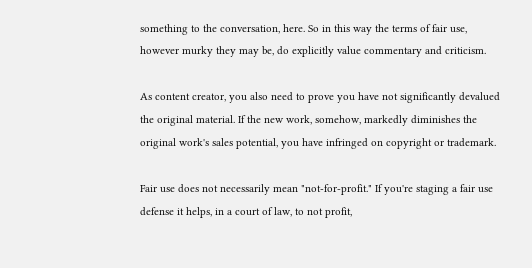something to the conversation, here. So in this way the terms of fair use, however murky they may be, do explicitly value commentary and criticism.

As content creator, you also need to prove you have not significantly devalued the original material. If the new work, somehow, markedly diminishes the original work's sales potential, you have infringed on copyright or trademark.

Fair use does not necessarily mean "not-for-profit." If you're staging a fair use defense it helps, in a court of law, to not profit,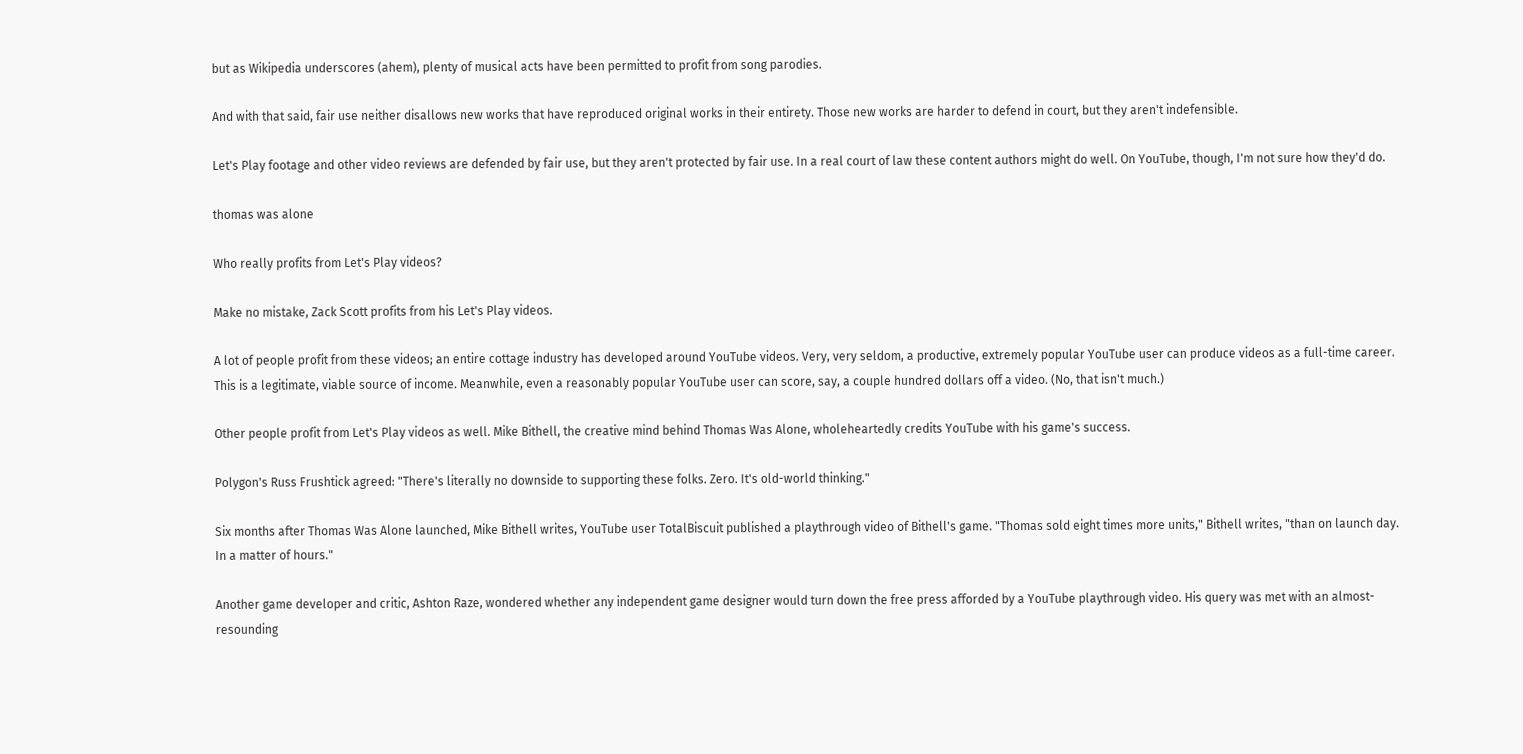but as Wikipedia underscores (ahem), plenty of musical acts have been permitted to profit from song parodies.

And with that said, fair use neither disallows new works that have reproduced original works in their entirety. Those new works are harder to defend in court, but they aren't indefensible.

Let's Play footage and other video reviews are defended by fair use, but they aren't protected by fair use. In a real court of law these content authors might do well. On YouTube, though, I'm not sure how they'd do.

thomas was alone

Who really profits from Let's Play videos?

Make no mistake, Zack Scott profits from his Let's Play videos.

A lot of people profit from these videos; an entire cottage industry has developed around YouTube videos. Very, very seldom, a productive, extremely popular YouTube user can produce videos as a full-time career. This is a legitimate, viable source of income. Meanwhile, even a reasonably popular YouTube user can score, say, a couple hundred dollars off a video. (No, that isn't much.)

Other people profit from Let's Play videos as well. Mike Bithell, the creative mind behind Thomas Was Alone, wholeheartedly credits YouTube with his game's success.

Polygon's Russ Frushtick agreed: "There's literally no downside to supporting these folks. Zero. It's old-world thinking."

Six months after Thomas Was Alone launched, Mike Bithell writes, YouTube user TotalBiscuit published a playthrough video of Bithell's game. "Thomas sold eight times more units," Bithell writes, "than on launch day. In a matter of hours."

Another game developer and critic, Ashton Raze, wondered whether any independent game designer would turn down the free press afforded by a YouTube playthrough video. His query was met with an almost-resounding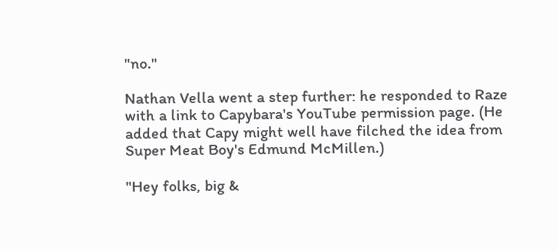"no."

Nathan Vella went a step further: he responded to Raze with a link to Capybara's YouTube permission page. (He added that Capy might well have filched the idea from Super Meat Boy's Edmund McMillen.)

"Hey folks, big &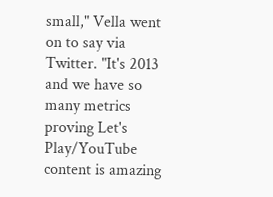small," Vella went on to say via Twitter. "It's 2013 and we have so many metrics proving Let's Play/YouTube content is amazing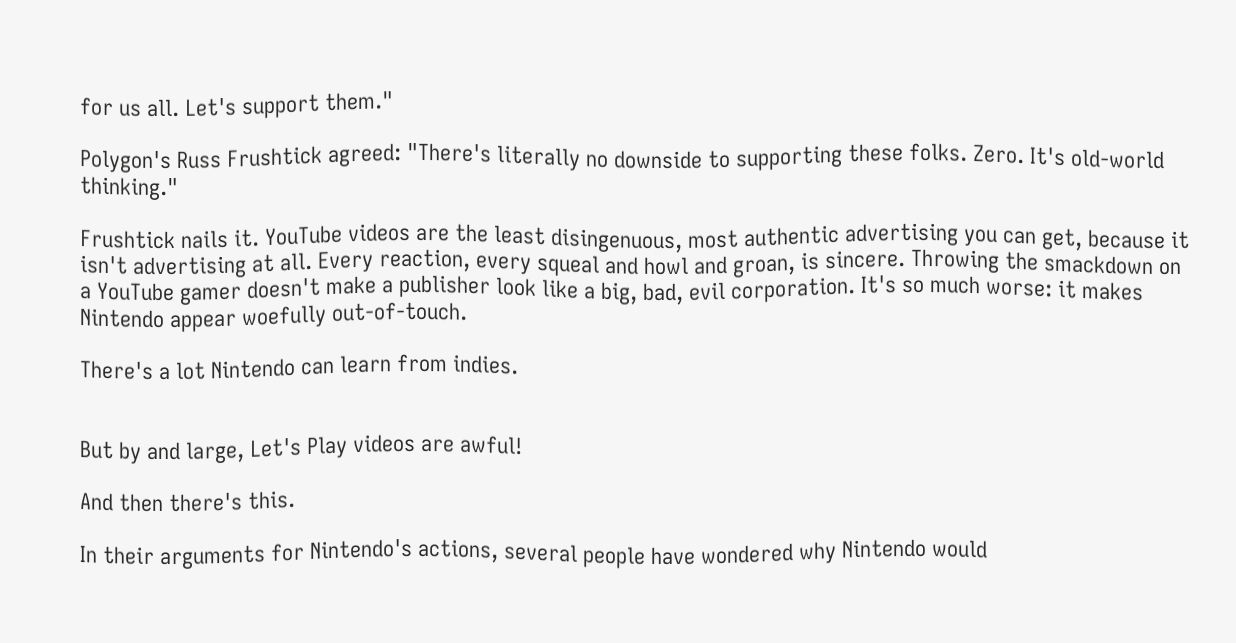for us all. Let's support them."

Polygon's Russ Frushtick agreed: "There's literally no downside to supporting these folks. Zero. It's old-world thinking."

Frushtick nails it. YouTube videos are the least disingenuous, most authentic advertising you can get, because it isn't advertising at all. Every reaction, every squeal and howl and groan, is sincere. Throwing the smackdown on a YouTube gamer doesn't make a publisher look like a big, bad, evil corporation. It's so much worse: it makes Nintendo appear woefully out-of-touch.

There's a lot Nintendo can learn from indies.


But by and large, Let's Play videos are awful!

And then there's this.

In their arguments for Nintendo's actions, several people have wondered why Nintendo would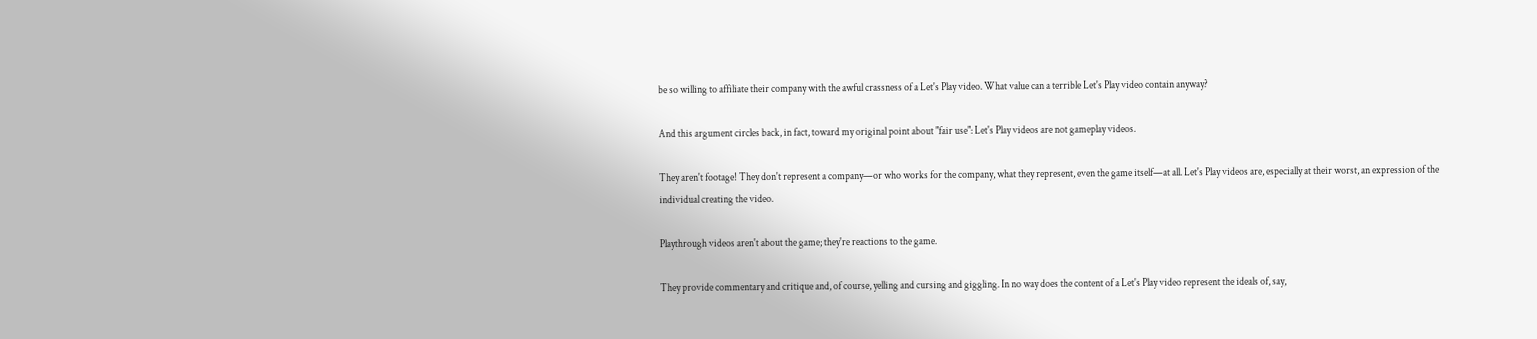be so willing to affiliate their company with the awful crassness of a Let's Play video. What value can a terrible Let's Play video contain anyway?

And this argument circles back, in fact, toward my original point about "fair use": Let's Play videos are not gameplay videos.

They aren't footage! They don't represent a company—or who works for the company, what they represent, even the game itself—at all. Let's Play videos are, especially at their worst, an expression of the individual creating the video.

Playthrough videos aren't about the game; they're reactions to the game.

They provide commentary and critique and, of course, yelling and cursing and giggling. In no way does the content of a Let's Play video represent the ideals of, say,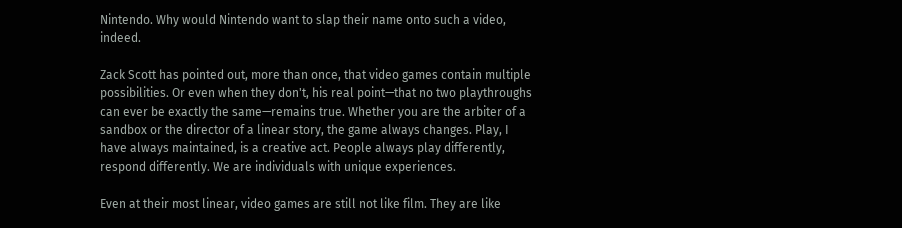Nintendo. Why would Nintendo want to slap their name onto such a video, indeed.

Zack Scott has pointed out, more than once, that video games contain multiple possibilities. Or even when they don't, his real point—that no two playthroughs can ever be exactly the same—remains true. Whether you are the arbiter of a sandbox or the director of a linear story, the game always changes. Play, I have always maintained, is a creative act. People always play differently, respond differently. We are individuals with unique experiences.

Even at their most linear, video games are still not like film. They are like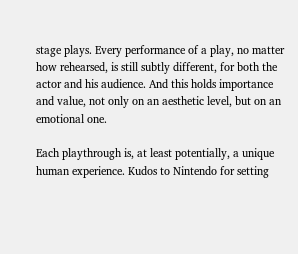stage plays. Every performance of a play, no matter how rehearsed, is still subtly different, for both the actor and his audience. And this holds importance and value, not only on an aesthetic level, but on an emotional one.

Each playthrough is, at least potentially, a unique human experience. Kudos to Nintendo for setting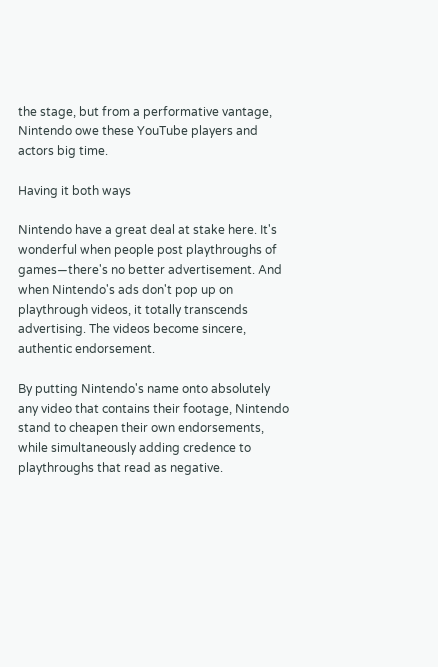the stage, but from a performative vantage, Nintendo owe these YouTube players and actors big time.

Having it both ways

Nintendo have a great deal at stake here. It's wonderful when people post playthroughs of games—there's no better advertisement. And when Nintendo's ads don't pop up on playthrough videos, it totally transcends advertising. The videos become sincere, authentic endorsement.

By putting Nintendo's name onto absolutely any video that contains their footage, Nintendo stand to cheapen their own endorsements, while simultaneously adding credence to playthroughs that read as negative.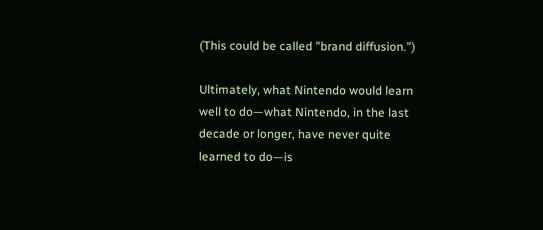(This could be called "brand diffusion.")

Ultimately, what Nintendo would learn well to do—what Nintendo, in the last decade or longer, have never quite learned to do—is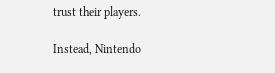trust their players.

Instead, Nintendo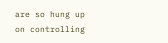are so hung up on controlling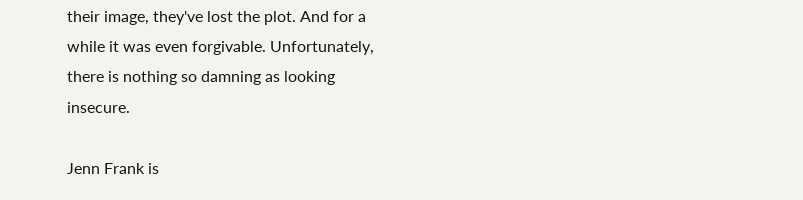their image, they've lost the plot. And for a while it was even forgivable. Unfortunately, there is nothing so damning as looking insecure.

Jenn Frank is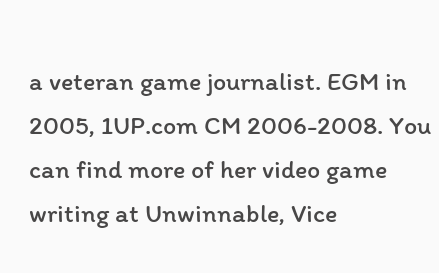a veteran game journalist. EGM in 2005, 1UP.com CM 2006-2008. You can find more of her video game writing at Unwinnable, Vice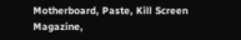Motherboard, Paste, Kill Screen Magazine,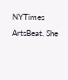NYTimes ArtsBeat. She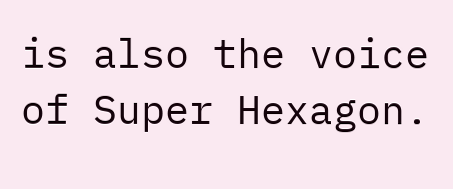is also the voice of Super Hexagon.